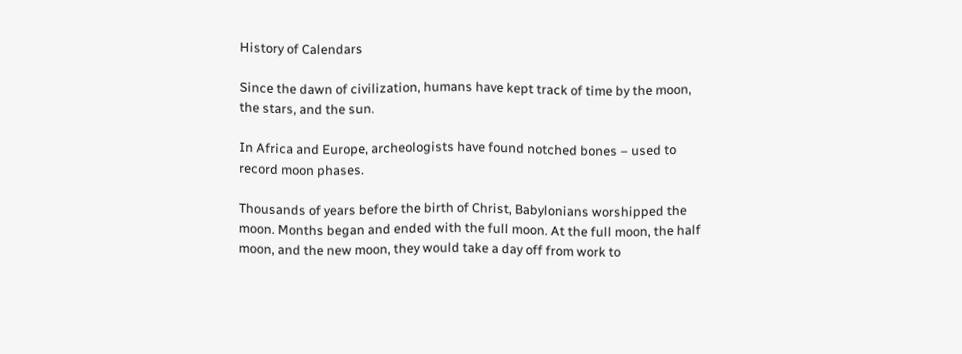History of Calendars

Since the dawn of civilization, humans have kept track of time by the moon, the stars, and the sun.

In Africa and Europe, archeologists have found notched bones – used to record moon phases.

Thousands of years before the birth of Christ, Babylonians worshipped the moon. Months began and ended with the full moon. At the full moon, the half moon, and the new moon, they would take a day off from work to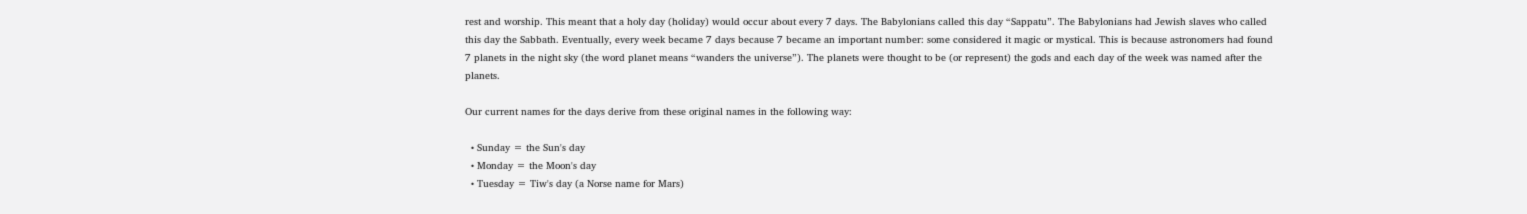rest and worship. This meant that a holy day (holiday) would occur about every 7 days. The Babylonians called this day “Sappatu”. The Babylonians had Jewish slaves who called this day the Sabbath. Eventually, every week became 7 days because 7 became an important number: some considered it magic or mystical. This is because astronomers had found 7 planets in the night sky (the word planet means “wanders the universe”). The planets were thought to be (or represent) the gods and each day of the week was named after the planets.

Our current names for the days derive from these original names in the following way:

  • Sunday = the Sun's day
  • Monday = the Moon's day
  • Tuesday = Tiw's day (a Norse name for Mars)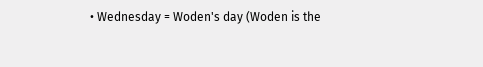• Wednesday = Woden's day (Woden is the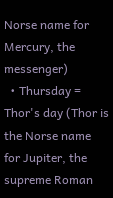Norse name for Mercury, the messenger)
  • Thursday = Thor's day (Thor is the Norse name for Jupiter, the supreme Roman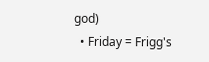god)
  • Friday = Frigg's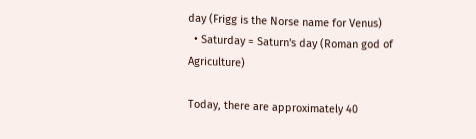day (Frigg is the Norse name for Venus)
  • Saturday = Saturn's day (Roman god of Agriculture)

Today, there are approximately 40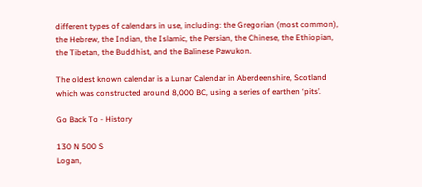different types of calendars in use, including: the Gregorian (most common), the Hebrew, the Indian, the Islamic, the Persian, the Chinese, the Ethiopian, the Tibetan, the Buddhist, and the Balinese Pawukon.

The oldest known calendar is a Lunar Calendar in Aberdeenshire, Scotland which was constructed around 8,000 BC, using a series of earthen ‘pits’.

Go Back To - History

130 N 500 S
Logan,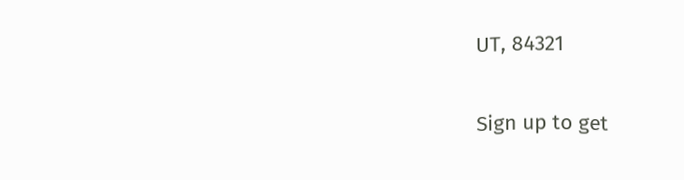UT, 84321

Sign up to get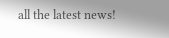all the latest news!